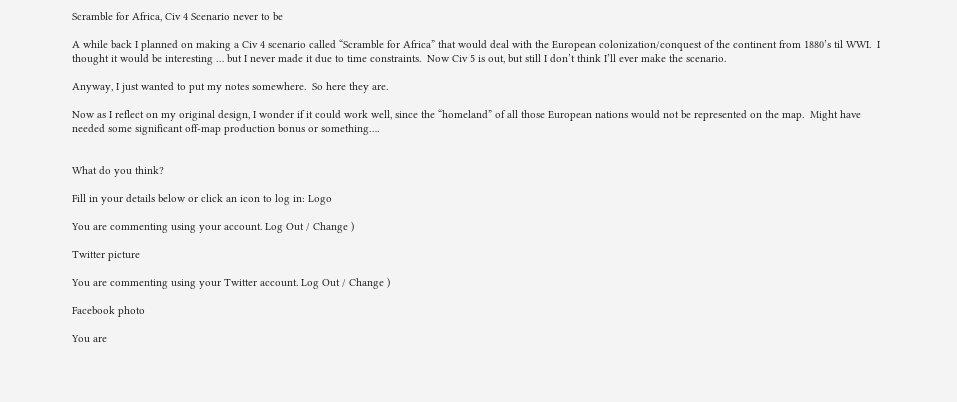Scramble for Africa, Civ 4 Scenario never to be

A while back I planned on making a Civ 4 scenario called “Scramble for Africa” that would deal with the European colonization/conquest of the continent from 1880’s til WWI.  I thought it would be interesting … but I never made it due to time constraints.  Now Civ 5 is out, but still I don’t think I’ll ever make the scenario.

Anyway, I just wanted to put my notes somewhere.  So here they are.

Now as I reflect on my original design, I wonder if it could work well, since the “homeland” of all those European nations would not be represented on the map.  Might have needed some significant off-map production bonus or something….


What do you think?

Fill in your details below or click an icon to log in: Logo

You are commenting using your account. Log Out / Change )

Twitter picture

You are commenting using your Twitter account. Log Out / Change )

Facebook photo

You are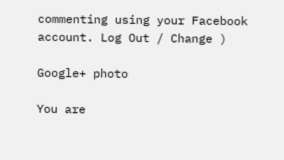commenting using your Facebook account. Log Out / Change )

Google+ photo

You are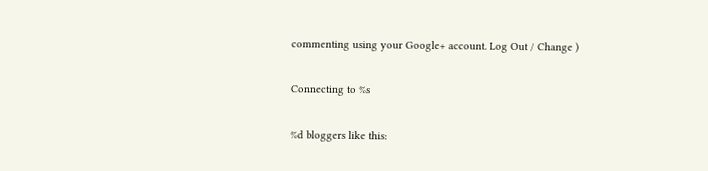commenting using your Google+ account. Log Out / Change )

Connecting to %s

%d bloggers like this: